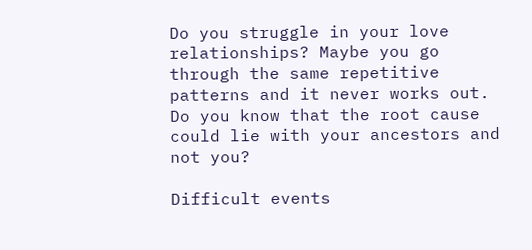Do you struggle in your love relationships? Maybe you go through the same repetitive patterns and it never works out. Do you know that the root cause could lie with your ancestors and not you?

Difficult events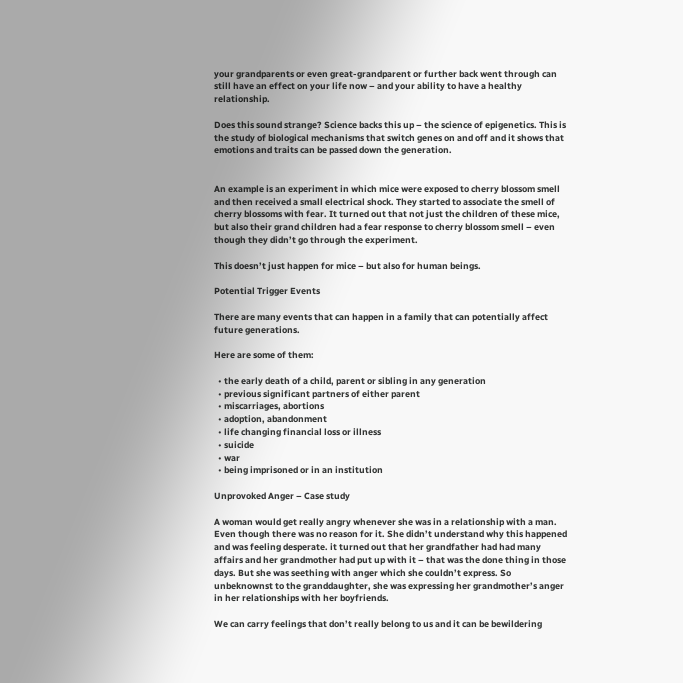your grandparents or even great-grandparent or further back went through can still have an effect on your life now – and your ability to have a healthy relationship.

Does this sound strange? Science backs this up – the science of epigenetics. This is the study of biological mechanisms that switch genes on and off and it shows that emotions and traits can be passed down the generation.


An example is an experiment in which mice were exposed to cherry blossom smell and then received a small electrical shock. They started to associate the smell of cherry blossoms with fear. It turned out that not just the children of these mice, but also their grand children had a fear response to cherry blossom smell – even though they didn’t go through the experiment.

This doesn’t just happen for mice – but also for human beings.

Potential Trigger Events

There are many events that can happen in a family that can potentially affect future generations.

Here are some of them:

  • the early death of a child, parent or sibling in any generation
  • previous significant partners of either parent
  • miscarriages, abortions
  • adoption, abandonment
  • life changing financial loss or illness
  • suicide
  • war
  • being imprisoned or in an institution

Unprovoked Anger – Case study

A woman would get really angry whenever she was in a relationship with a man. Even though there was no reason for it. She didn’t understand why this happened and was feeling desperate. it turned out that her grandfather had had many affairs and her grandmother had put up with it – that was the done thing in those days. But she was seething with anger which she couldn’t express. So unbeknownst to the granddaughter, she was expressing her grandmother’s anger in her relationships with her boyfriends.

We can carry feelings that don’t really belong to us and it can be bewildering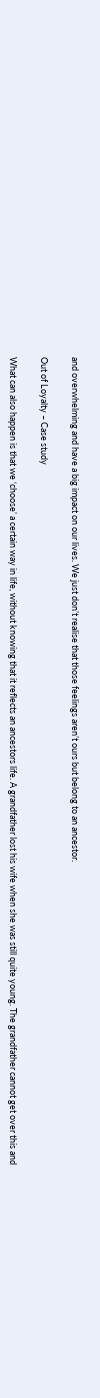and overwhelming and have a big impact on our lives. We just don’t realise that those feelings aren’t ours but belong to an ancestor.

Out of Loyalty – Case study

What can also happen is that we ‘choose’ a certain way in life, without knowing that it reflects an ancestors life. A grandfather lost his wife when she was still quite young. The grandfather cannot get over this and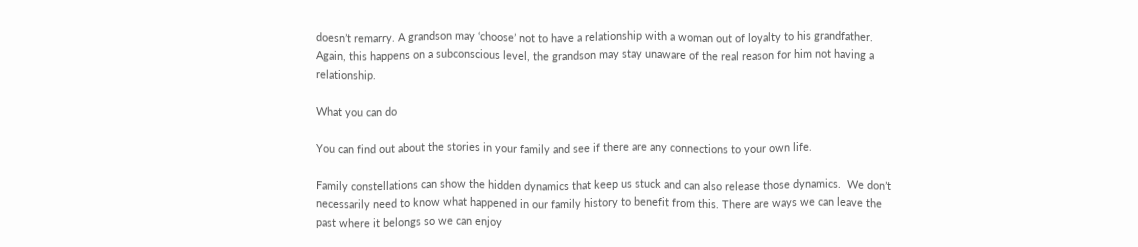doesn’t remarry. A grandson may ‘choose’ not to have a relationship with a woman out of loyalty to his grandfather. Again, this happens on a subconscious level, the grandson may stay unaware of the real reason for him not having a relationship.

What you can do

You can find out about the stories in your family and see if there are any connections to your own life.

Family constellations can show the hidden dynamics that keep us stuck and can also release those dynamics.  We don’t necessarily need to know what happened in our family history to benefit from this. There are ways we can leave the past where it belongs so we can enjoy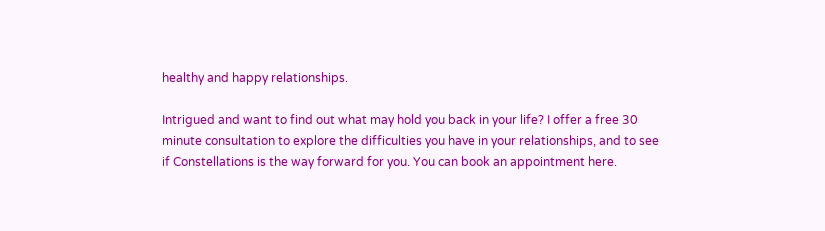healthy and happy relationships.

Intrigued and want to find out what may hold you back in your life? I offer a free 30 minute consultation to explore the difficulties you have in your relationships, and to see if Constellations is the way forward for you. You can book an appointment here.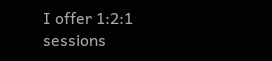I offer 1:2:1 sessions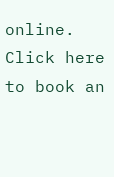online. Click here to book an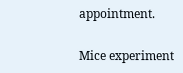appointment.

Mice experiment